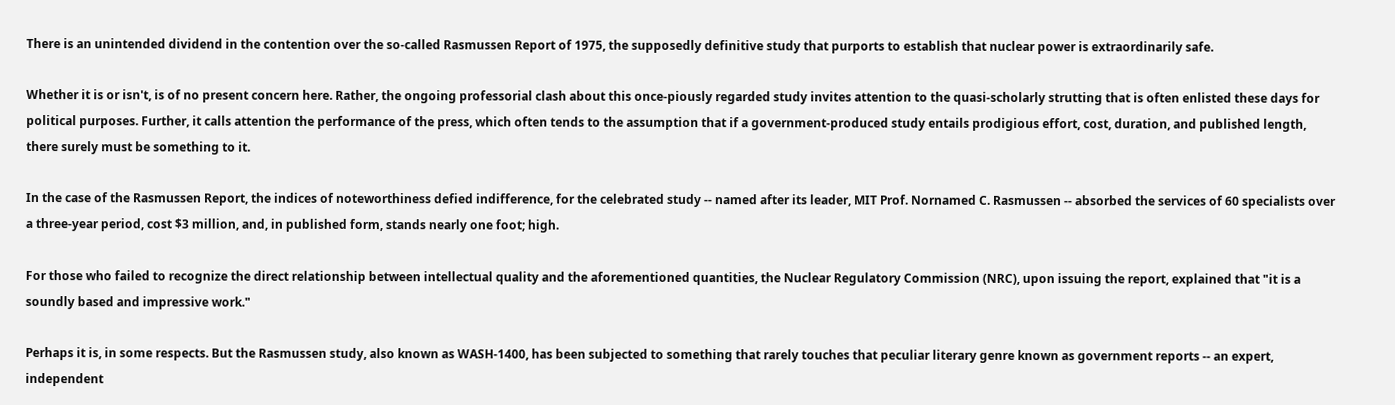There is an unintended dividend in the contention over the so-called Rasmussen Report of 1975, the supposedly definitive study that purports to establish that nuclear power is extraordinarily safe.

Whether it is or isn't, is of no present concern here. Rather, the ongoing professorial clash about this once-piously regarded study invites attention to the quasi-scholarly strutting that is often enlisted these days for political purposes. Further, it calls attention the performance of the press, which often tends to the assumption that if a government-produced study entails prodigious effort, cost, duration, and published length, there surely must be something to it.

In the case of the Rasmussen Report, the indices of noteworthiness defied indifference, for the celebrated study -- named after its leader, MIT Prof. Nornamed C. Rasmussen -- absorbed the services of 60 specialists over a three-year period, cost $3 million, and, in published form, stands nearly one foot; high.

For those who failed to recognize the direct relationship between intellectual quality and the aforementioned quantities, the Nuclear Regulatory Commission (NRC), upon issuing the report, explained that "it is a soundly based and impressive work."

Perhaps it is, in some respects. But the Rasmussen study, also known as WASH-1400, has been subjected to something that rarely touches that peculiar literary genre known as government reports -- an expert, independent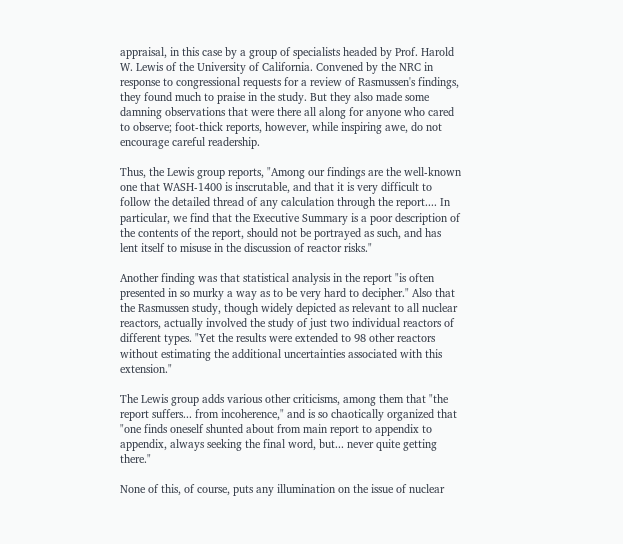appraisal, in this case by a group of specialists headed by Prof. Harold W. Lewis of the University of California. Convened by the NRC in response to congressional requests for a review of Rasmussen's findings, they found much to praise in the study. But they also made some damning observations that were there all along for anyone who cared to observe; foot-thick reports, however, while inspiring awe, do not encourage careful readership.

Thus, the Lewis group reports, "Among our findings are the well-known one that WASH-1400 is inscrutable, and that it is very difficult to follow the detailed thread of any calculation through the report.... In particular, we find that the Executive Summary is a poor description of the contents of the report, should not be portrayed as such, and has lent itself to misuse in the discussion of reactor risks."

Another finding was that statistical analysis in the report "is often presented in so murky a way as to be very hard to decipher." Also that the Rasmussen study, though widely depicted as relevant to all nuclear reactors, actually involved the study of just two individual reactors of different types. "Yet the results were extended to 98 other reactors without estimating the additional uncertainties associated with this extension."

The Lewis group adds various other criticisms, among them that "the report suffers... from incoherence," and is so chaotically organized that "one finds oneself shunted about from main report to appendix to appendix, always seeking the final word, but... never quite getting there."

None of this, of course, puts any illumination on the issue of nuclear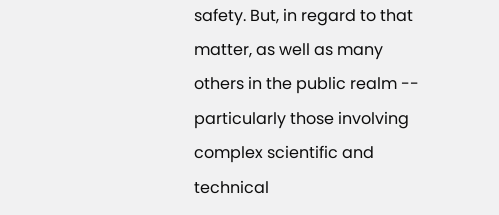safety. But, in regard to that matter, as well as many others in the public realm -- particularly those involving complex scientific and technical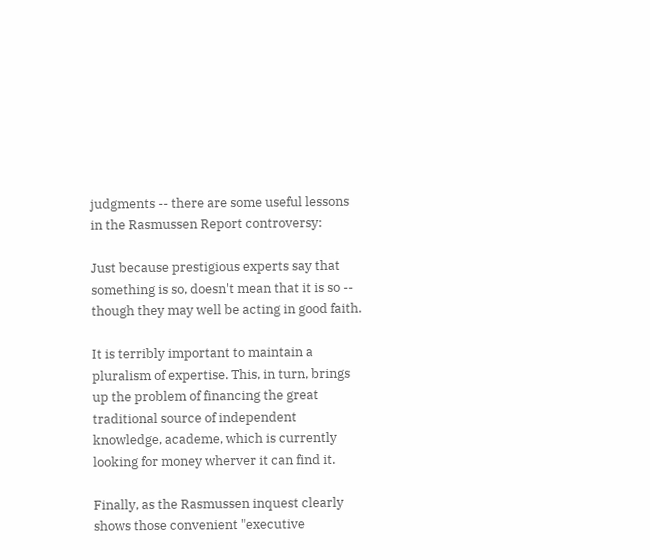judgments -- there are some useful lessons in the Rasmussen Report controversy:

Just because prestigious experts say that something is so, doesn't mean that it is so -- though they may well be acting in good faith.

It is terribly important to maintain a pluralism of expertise. This, in turn, brings up the problem of financing the great traditional source of independent knowledge, academe, which is currently looking for money wherver it can find it.

Finally, as the Rasmussen inquest clearly shows those convenient "executive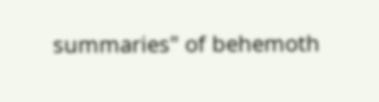summaries" of behemoth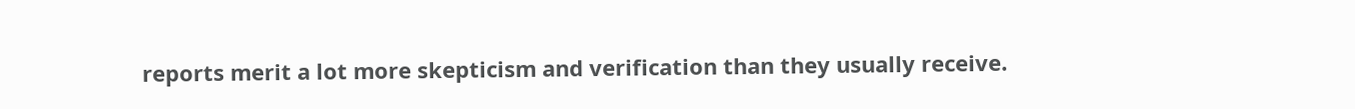reports merit a lot more skepticism and verification than they usually receive.